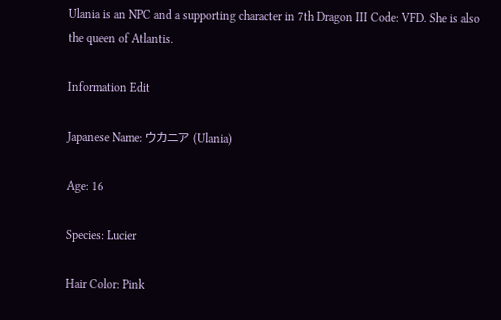Ulania is an NPC and a supporting character in 7th Dragon III Code: VFD. She is also the queen of Atlantis.

Information Edit

Japanese Name: ウカニア (Ulania)

Age: 16

Species: Lucier

Hair Color: Pink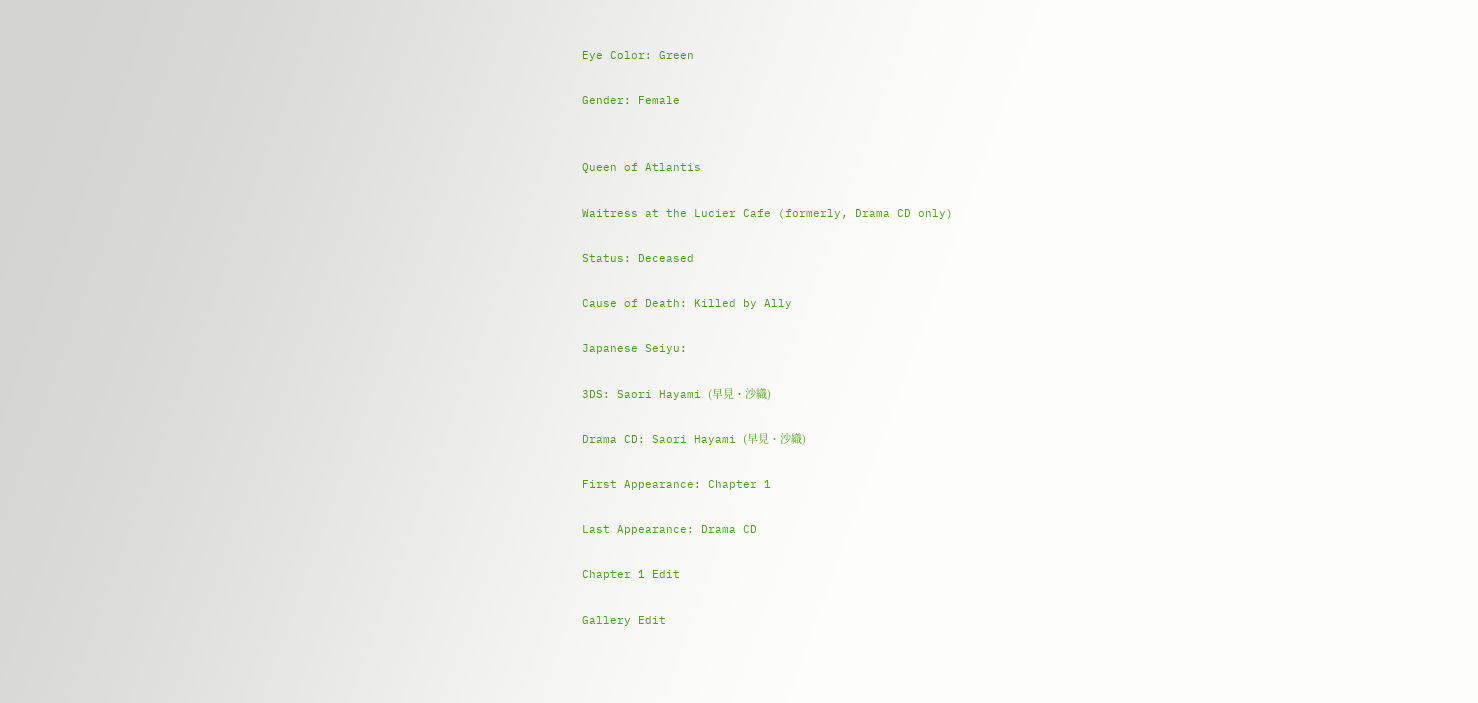Eye Color: Green

Gender: Female


Queen of Atlantis

Waitress at the Lucier Cafe (formerly, Drama CD only)

Status: Deceased

Cause of Death: Killed by Ally

Japanese Seiyu:

3DS: Saori Hayami (早見・沙織)

Drama CD: Saori Hayami (早見・沙織)

First Appearance: Chapter 1

Last Appearance: Drama CD

Chapter 1 Edit

Gallery Edit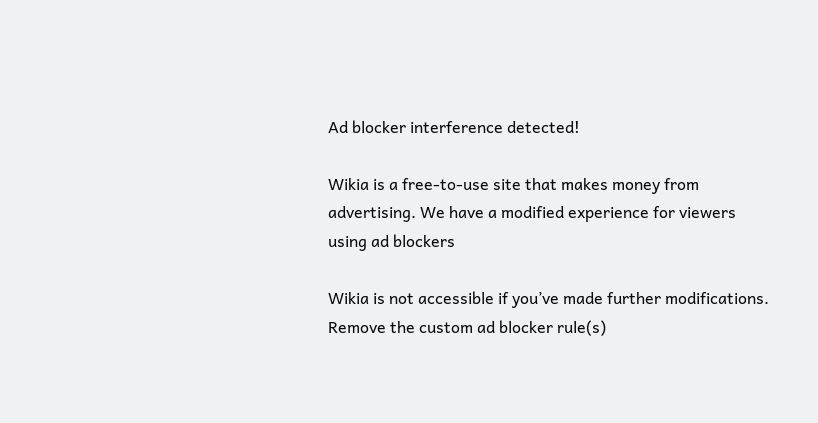Ad blocker interference detected!

Wikia is a free-to-use site that makes money from advertising. We have a modified experience for viewers using ad blockers

Wikia is not accessible if you’ve made further modifications. Remove the custom ad blocker rule(s)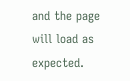and the page will load as expected.